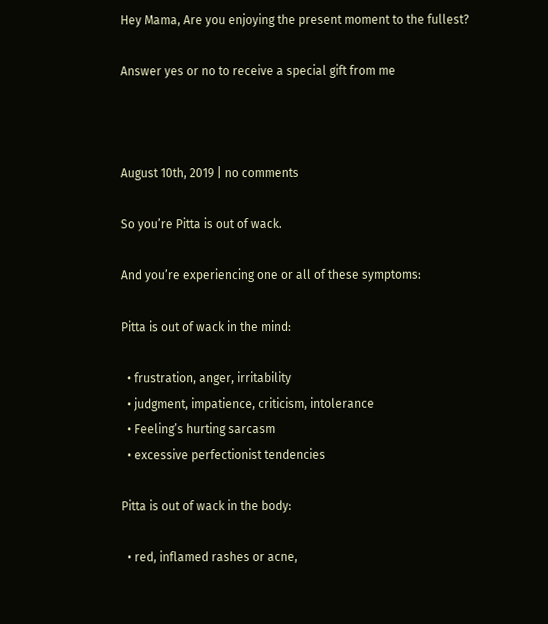Hey Mama, Are you enjoying the present moment to the fullest?

Answer yes or no to receive a special gift from me



August 10th, 2019 | no comments

So you’re Pitta is out of wack.

And you’re experiencing one or all of these symptoms:

Pitta is out of wack in the mind:

  • frustration, anger, irritability
  • judgment, impatience, criticism, intolerance
  • Feeling’s hurting sarcasm
  • excessive perfectionist tendencies

Pitta is out of wack in the body:

  • red, inflamed rashes or acne,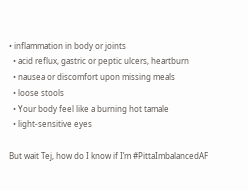• inflammation in body or joints
  • acid reflux, gastric or peptic ulcers, heartburn
  • nausea or discomfort upon missing meals
  • loose stools
  • Your body feel like a burning hot tamale
  • light-sensitive eyes

But wait Tej, how do I know if I’m #PittaImbalancedAF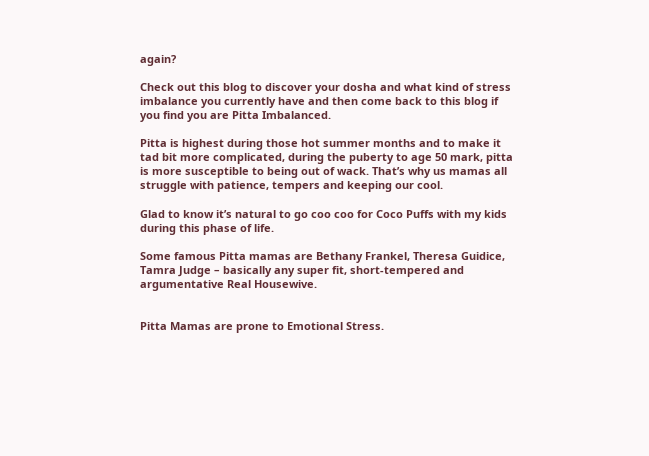again?

Check out this blog to discover your dosha and what kind of stress imbalance you currently have and then come back to this blog if you find you are Pitta Imbalanced.

Pitta is highest during those hot summer months and to make it tad bit more complicated, during the puberty to age 50 mark, pitta is more susceptible to being out of wack. That’s why us mamas all struggle with patience, tempers and keeping our cool.

Glad to know it’s natural to go coo coo for Coco Puffs with my kids during this phase of life.

Some famous Pitta mamas are Bethany Frankel, Theresa Guidice, Tamra Judge – basically any super fit, short-tempered and argumentative Real Housewive.


Pitta Mamas are prone to Emotional Stress.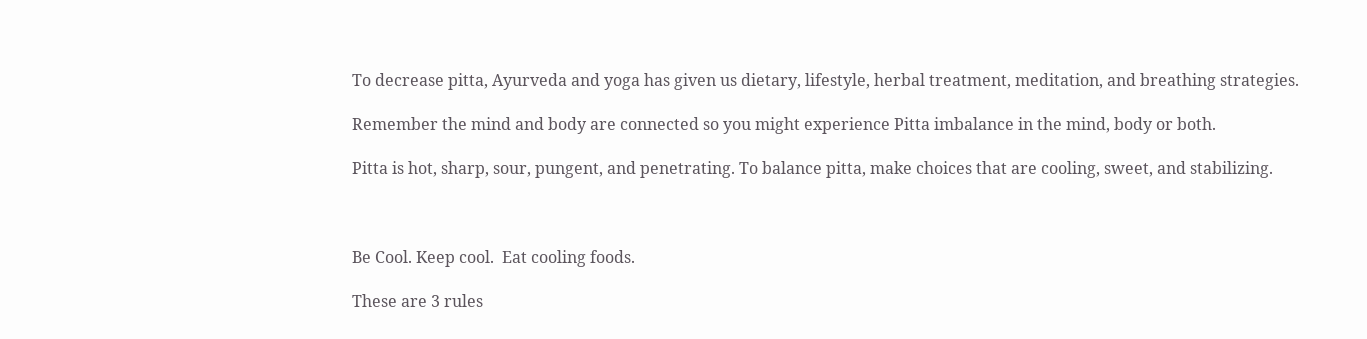To decrease pitta, Ayurveda and yoga has given us dietary, lifestyle, herbal treatment, meditation, and breathing strategies.

Remember the mind and body are connected so you might experience Pitta imbalance in the mind, body or both.

Pitta is hot, sharp, sour, pungent, and penetrating. To balance pitta, make choices that are cooling, sweet, and stabilizing.



Be Cool. Keep cool.  Eat cooling foods.

These are 3 rules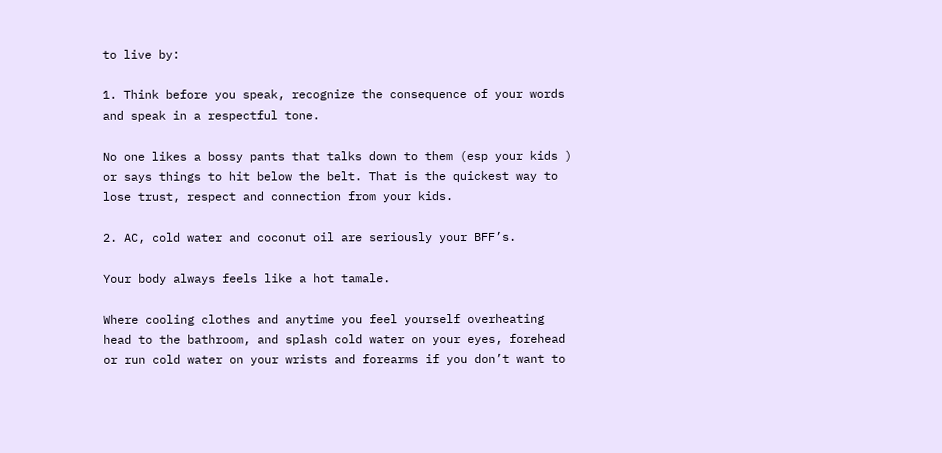to live by:

1. Think before you speak, recognize the consequence of your words and speak in a respectful tone.

No one likes a bossy pants that talks down to them (esp your kids ) or says things to hit below the belt. That is the quickest way to lose trust, respect and connection from your kids.

2. AC, cold water and coconut oil are seriously your BFF’s.

Your body always feels like a hot tamale.

Where cooling clothes and anytime you feel yourself overheating head to the bathroom, and splash cold water on your eyes, forehead or run cold water on your wrists and forearms if you don’t want to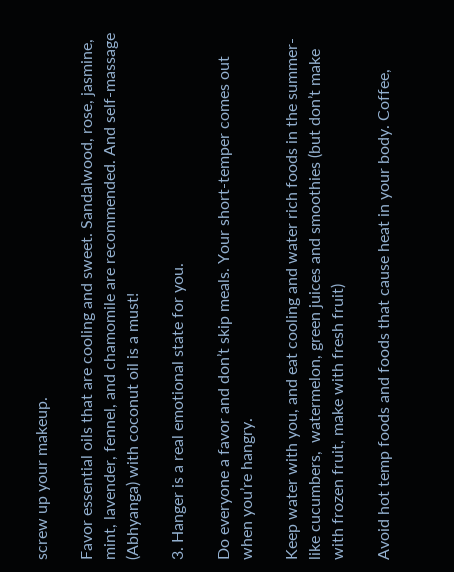screw up your makeup.

Favor essential oils that are cooling and sweet. Sandalwood, rose, jasmine, mint, lavender, fennel, and chamomile are recommended. And self-massage (Abhyanga) with coconut oil is a must!

3. Hanger is a real emotional state for you.

Do everyone a favor and don’t skip meals. Your short-temper comes out when you’re hangry.

Keep water with you, and eat cooling and water rich foods in the summer- like cucumbers,  watermelon, green juices and smoothies (but don’t make with frozen fruit, make with fresh fruit)

Avoid hot temp foods and foods that cause heat in your body. Coffee,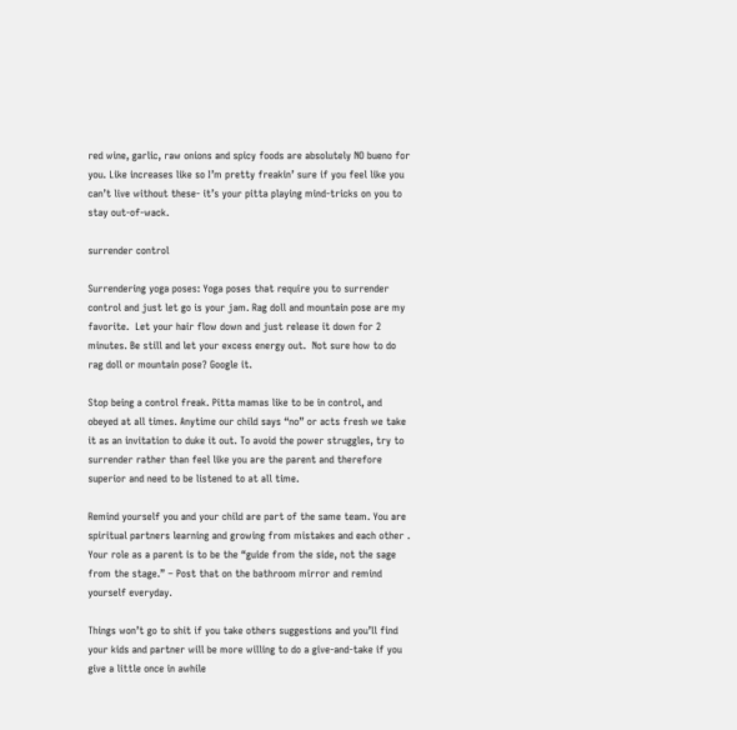red wine, garlic, raw onions and spicy foods are absolutely NO bueno for you. Like increases like so I’m pretty freakin’ sure if you feel like you can’t live without these- it’s your pitta playing mind-tricks on you to stay out-of-wack.

surrender control

Surrendering yoga poses: Yoga poses that require you to surrender control and just let go is your jam. Rag doll and mountain pose are my favorite.  Let your hair flow down and just release it down for 2 minutes. Be still and let your excess energy out.  Not sure how to do rag doll or mountain pose? Google it.

Stop being a control freak. Pitta mamas like to be in control, and obeyed at all times. Anytime our child says “no” or acts fresh we take it as an invitation to duke it out. To avoid the power struggles, try to surrender rather than feel like you are the parent and therefore superior and need to be listened to at all time.

Remind yourself you and your child are part of the same team. You are spiritual partners learning and growing from mistakes and each other . Your role as a parent is to be the “guide from the side, not the sage from the stage.” – Post that on the bathroom mirror and remind yourself everyday.

Things won’t go to shit if you take others suggestions and you’ll find your kids and partner will be more willing to do a give-and-take if you give a little once in awhile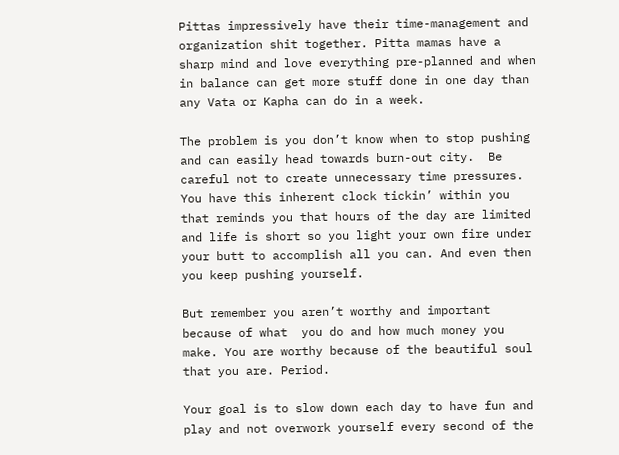Pittas impressively have their time-management and organization shit together. Pitta mamas have a sharp mind and love everything pre-planned and when in balance can get more stuff done in one day than any Vata or Kapha can do in a week.

The problem is you don’t know when to stop pushing and can easily head towards burn-out city.  Be careful not to create unnecessary time pressures. You have this inherent clock tickin’ within you that reminds you that hours of the day are limited and life is short so you light your own fire under your butt to accomplish all you can. And even then you keep pushing yourself.

But remember you aren’t worthy and important because of what  you do and how much money you make. You are worthy because of the beautiful soul that you are. Period.

Your goal is to slow down each day to have fun and play and not overwork yourself every second of the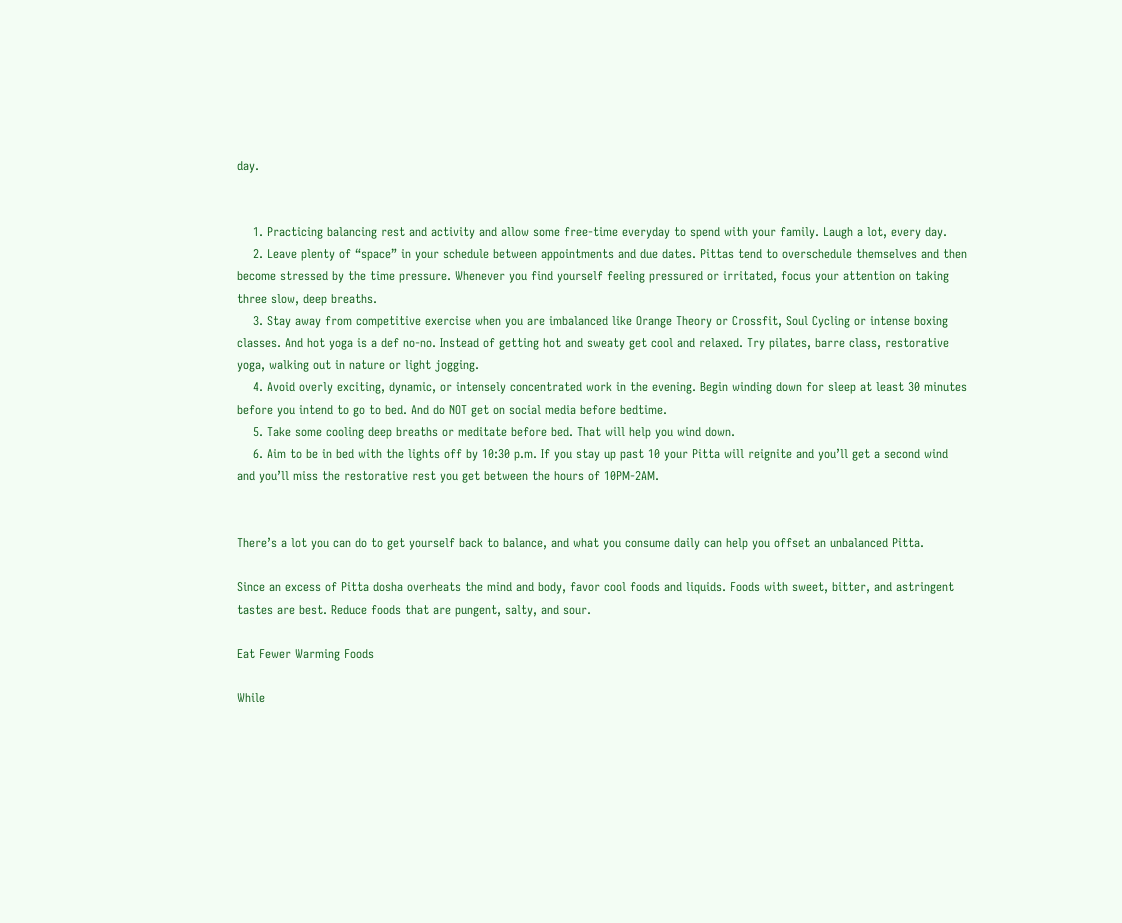day.


    1. Practicing balancing rest and activity and allow some free-time everyday to spend with your family. Laugh a lot, every day.
    2. Leave plenty of “space” in your schedule between appointments and due dates. Pittas tend to overschedule themselves and then become stressed by the time pressure. Whenever you find yourself feeling pressured or irritated, focus your attention on taking three slow, deep breaths.
    3. Stay away from competitive exercise when you are imbalanced like Orange Theory or Crossfit, Soul Cycling or intense boxing classes. And hot yoga is a def no-no. Instead of getting hot and sweaty get cool and relaxed. Try pilates, barre class, restorative yoga, walking out in nature or light jogging.
    4. Avoid overly exciting, dynamic, or intensely concentrated work in the evening. Begin winding down for sleep at least 30 minutes before you intend to go to bed. And do NOT get on social media before bedtime.
    5. Take some cooling deep breaths or meditate before bed. That will help you wind down.
    6. Aim to be in bed with the lights off by 10:30 p.m. If you stay up past 10 your Pitta will reignite and you’ll get a second wind and you’ll miss the restorative rest you get between the hours of 10PM-2AM.


There’s a lot you can do to get yourself back to balance, and what you consume daily can help you offset an unbalanced Pitta.

Since an excess of Pitta dosha overheats the mind and body, favor cool foods and liquids. Foods with sweet, bitter, and astringent tastes are best. Reduce foods that are pungent, salty, and sour.

Eat Fewer Warming Foods

While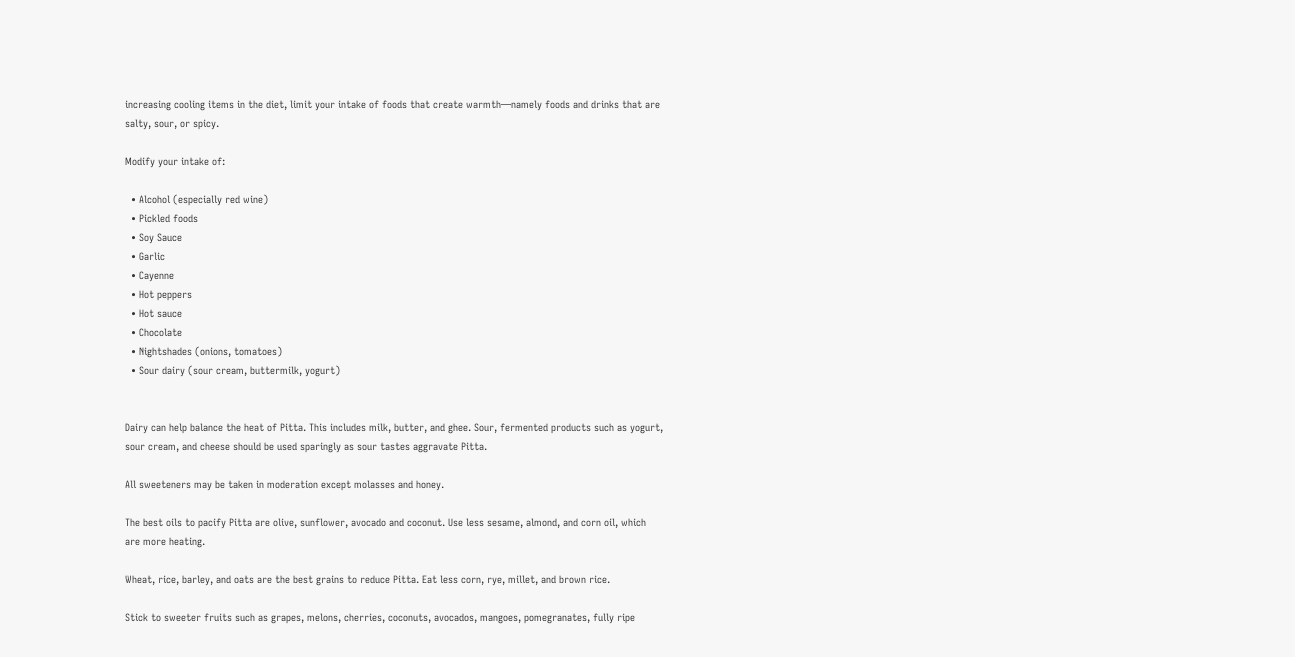increasing cooling items in the diet, limit your intake of foods that create warmth—namely foods and drinks that are salty, sour, or spicy.

Modify your intake of:

  • Alcohol (especially red wine)
  • Pickled foods
  • Soy Sauce
  • Garlic
  • Cayenne
  • Hot peppers
  • Hot sauce
  • Chocolate
  • Nightshades (onions, tomatoes)
  • Sour dairy (sour cream, buttermilk, yogurt)


Dairy can help balance the heat of Pitta. This includes milk, butter, and ghee. Sour, fermented products such as yogurt, sour cream, and cheese should be used sparingly as sour tastes aggravate Pitta.

All sweeteners may be taken in moderation except molasses and honey.

The best oils to pacify Pitta are olive, sunflower, avocado and coconut. Use less sesame, almond, and corn oil, which are more heating.

Wheat, rice, barley, and oats are the best grains to reduce Pitta. Eat less corn, rye, millet, and brown rice.

Stick to sweeter fruits such as grapes, melons, cherries, coconuts, avocados, mangoes, pomegranates, fully ripe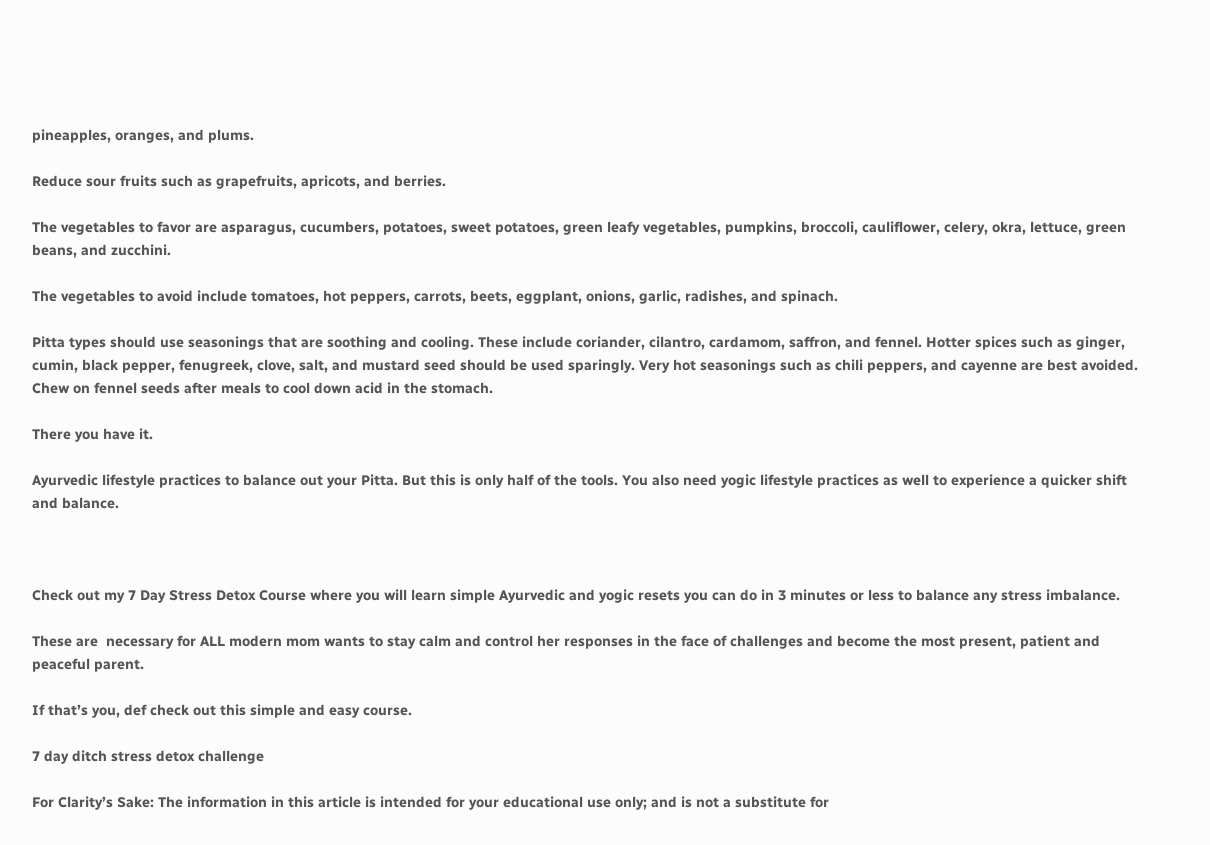pineapples, oranges, and plums.

Reduce sour fruits such as grapefruits, apricots, and berries.

The vegetables to favor are asparagus, cucumbers, potatoes, sweet potatoes, green leafy vegetables, pumpkins, broccoli, cauliflower, celery, okra, lettuce, green beans, and zucchini.

The vegetables to avoid include tomatoes, hot peppers, carrots, beets, eggplant, onions, garlic, radishes, and spinach.

Pitta types should use seasonings that are soothing and cooling. These include coriander, cilantro, cardamom, saffron, and fennel. Hotter spices such as ginger, cumin, black pepper, fenugreek, clove, salt, and mustard seed should be used sparingly. Very hot seasonings such as chili peppers, and cayenne are best avoided. Chew on fennel seeds after meals to cool down acid in the stomach.

There you have it.

Ayurvedic lifestyle practices to balance out your Pitta. But this is only half of the tools. You also need yogic lifestyle practices as well to experience a quicker shift and balance.



Check out my 7 Day Stress Detox Course where you will learn simple Ayurvedic and yogic resets you can do in 3 minutes or less to balance any stress imbalance.

These are  necessary for ALL modern mom wants to stay calm and control her responses in the face of challenges and become the most present, patient and peaceful parent.

If that’s you, def check out this simple and easy course.

7 day ditch stress detox challenge

For Clarity’s Sake: The information in this article is intended for your educational use only; and is not a substitute for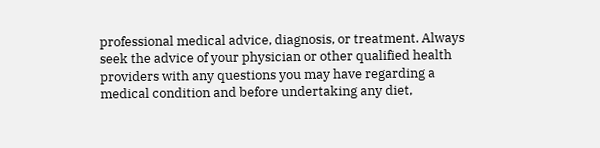professional medical advice, diagnosis, or treatment. Always seek the advice of your physician or other qualified health providers with any questions you may have regarding a medical condition and before undertaking any diet,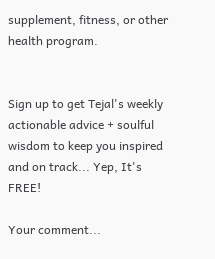supplement, fitness, or other health program.


Sign up to get Tejal's weekly actionable advice + soulful wisdom to keep you inspired and on track... Yep, It's FREE!

Your comment...